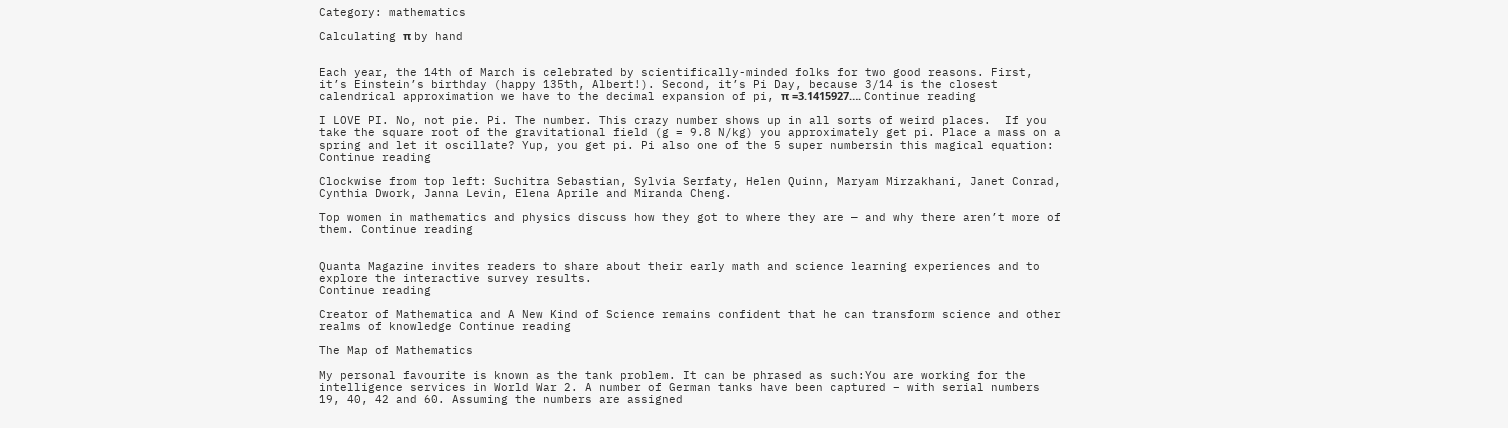Category: mathematics

Calculating π by hand


Each year, the 14th of March is celebrated by scientifically-minded folks for two good reasons. First, it’s Einstein’s birthday (happy 135th, Albert!). Second, it’s Pi Day, because 3/14 is the closest calendrical approximation we have to the decimal expansion of pi, π =3.1415927…. Continue reading

I LOVE PI. No, not pie. Pi. The number. This crazy number shows up in all sorts of weird places.  If you take the square root of the gravitational field (g = 9.8 N/kg) you approximately get pi. Place a mass on a spring and let it oscillate? Yup, you get pi. Pi also one of the 5 super numbersin this magical equation: Continue reading

Clockwise from top left: Suchitra Sebastian, Sylvia Serfaty, Helen Quinn, Maryam Mirzakhani, Janet Conrad, Cynthia Dwork, Janna Levin, Elena Aprile and Miranda Cheng.

Top women in mathematics and physics discuss how they got to where they are — and why there aren’t more of them. Continue reading


Quanta Magazine invites readers to share about their early math and science learning experiences and to explore the interactive survey results.
Continue reading

Creator of Mathematica and A New Kind of Science remains confident that he can transform science and other realms of knowledge Continue reading

The Map of Mathematics

My personal favourite is known as the tank problem. It can be phrased as such:You are working for the intelligence services in World War 2. A number of German tanks have been captured – with serial numbers 19, 40, 42 and 60. Assuming the numbers are assigned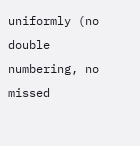uniformly (no double numbering, no missed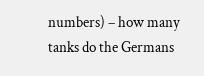numbers) – how many tanks do the Germans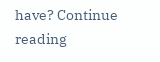have? Continue reading